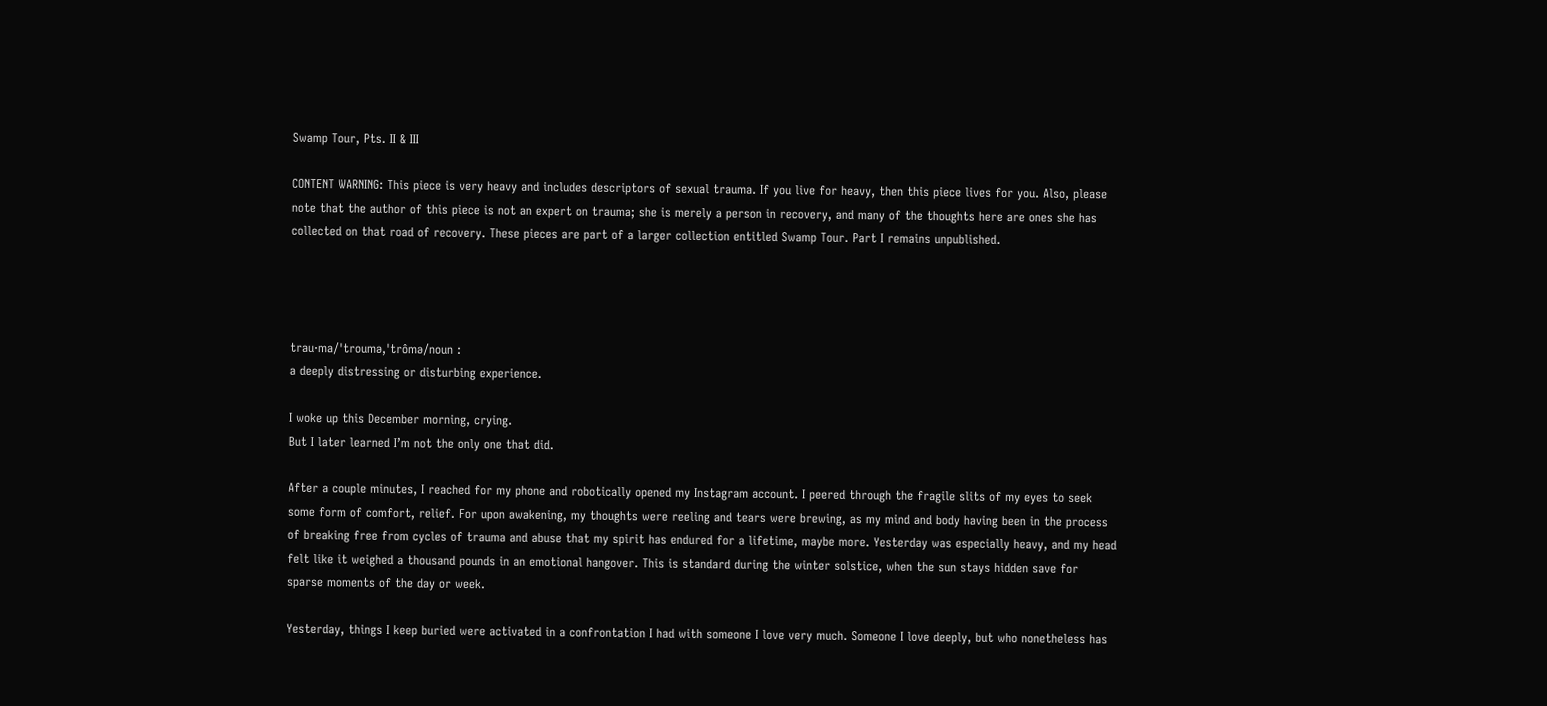Swamp Tour, Pts. II & III

CONTENT WARNING: This piece is very heavy and includes descriptors of sexual trauma. If you live for heavy, then this piece lives for you. Also, please note that the author of this piece is not an expert on trauma; she is merely a person in recovery, and many of the thoughts here are ones she has collected on that road of recovery. These pieces are part of a larger collection entitled Swamp Tour. Part I remains unpublished.




trau·ma/ˈtroumə,ˈtrômə/noun :
a deeply distressing or disturbing experience.

I woke up this December morning, crying.
But I later learned I’m not the only one that did.

After a couple minutes, I reached for my phone and robotically opened my Instagram account. I peered through the fragile slits of my eyes to seek some form of comfort, relief. For upon awakening, my thoughts were reeling and tears were brewing, as my mind and body having been in the process of breaking free from cycles of trauma and abuse that my spirit has endured for a lifetime, maybe more. Yesterday was especially heavy, and my head felt like it weighed a thousand pounds in an emotional hangover. This is standard during the winter solstice, when the sun stays hidden save for sparse moments of the day or week.

Yesterday, things I keep buried were activated in a confrontation I had with someone I love very much. Someone I love deeply, but who nonetheless has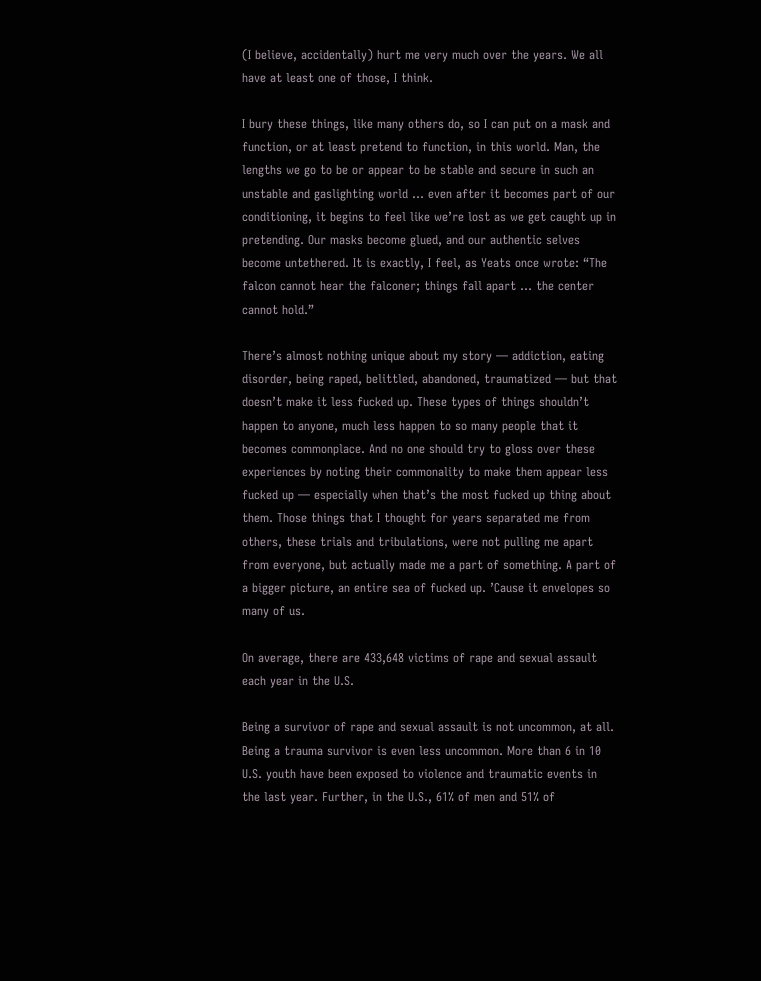(I believe, accidentally) hurt me very much over the years. We all have at least one of those, I think.

I bury these things, like many others do, so I can put on a mask and function, or at least pretend to function, in this world. Man, the lengths we go to be or appear to be stable and secure in such an unstable and gaslighting world … even after it becomes part of our conditioning, it begins to feel like we’re lost as we get caught up in pretending. Our masks become glued, and our authentic selves become untethered. It is exactly, I feel, as Yeats once wrote: “The falcon cannot hear the falconer; things fall apart … the center cannot hold.”

There’s almost nothing unique about my story — addiction, eating disorder, being raped, belittled, abandoned, traumatized — but that doesn’t make it less fucked up. These types of things shouldn’t happen to anyone, much less happen to so many people that it becomes commonplace. And no one should try to gloss over these experiences by noting their commonality to make them appear less fucked up — especially when that’s the most fucked up thing about them. Those things that I thought for years separated me from others, these trials and tribulations, were not pulling me apart from everyone, but actually made me a part of something. A part of a bigger picture, an entire sea of fucked up. ’Cause it envelopes so many of us.

On average, there are 433,648 victims of rape and sexual assault each year in the U.S.

Being a survivor of rape and sexual assault is not uncommon, at all. Being a trauma survivor is even less uncommon. More than 6 in 10 U.S. youth have been exposed to violence and traumatic events in the last year. Further, in the U.S., 61% of men and 51% of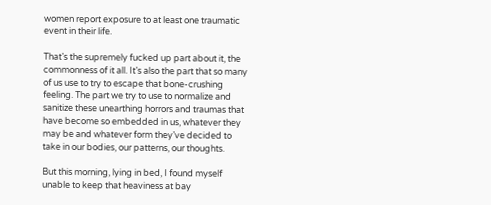women report exposure to at least one traumatic event in their life.

That’s the supremely fucked up part about it, the commonness of it all. It’s also the part that so many of us use to try to escape that bone-crushing feeling. The part we try to use to normalize and sanitize these unearthing horrors and traumas that have become so embedded in us, whatever they may be and whatever form they’ve decided to take in our bodies, our patterns, our thoughts.

But this morning, lying in bed, I found myself unable to keep that heaviness at bay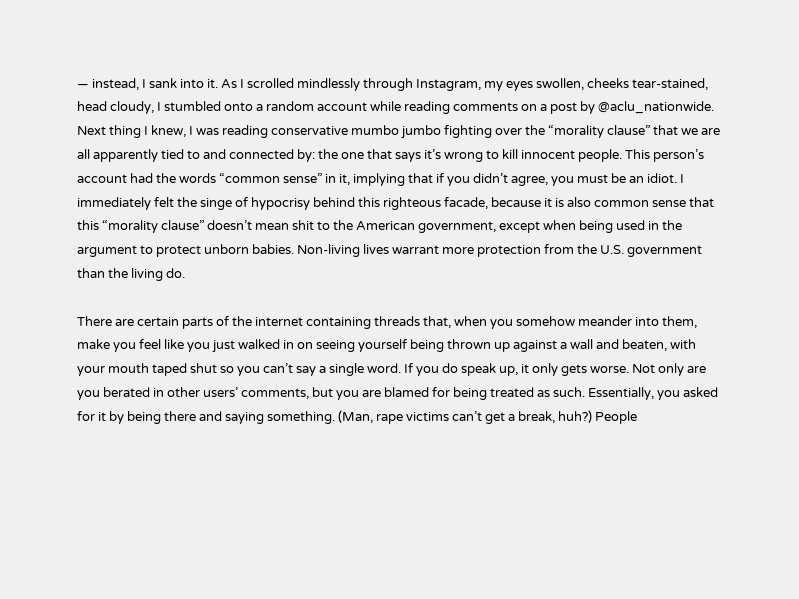— instead, I sank into it. As I scrolled mindlessly through Instagram, my eyes swollen, cheeks tear-stained, head cloudy, I stumbled onto a random account while reading comments on a post by @aclu_nationwide. Next thing I knew, I was reading conservative mumbo jumbo fighting over the “morality clause” that we are all apparently tied to and connected by: the one that says it’s wrong to kill innocent people. This person’s account had the words “common sense” in it, implying that if you didn’t agree, you must be an idiot. I immediately felt the singe of hypocrisy behind this righteous facade, because it is also common sense that this “morality clause” doesn’t mean shit to the American government, except when being used in the argument to protect unborn babies. Non-living lives warrant more protection from the U.S. government than the living do.

There are certain parts of the internet containing threads that, when you somehow meander into them, make you feel like you just walked in on seeing yourself being thrown up against a wall and beaten, with your mouth taped shut so you can’t say a single word. If you do speak up, it only gets worse. Not only are you berated in other users’ comments, but you are blamed for being treated as such. Essentially, you asked for it by being there and saying something. (Man, rape victims can’t get a break, huh?) People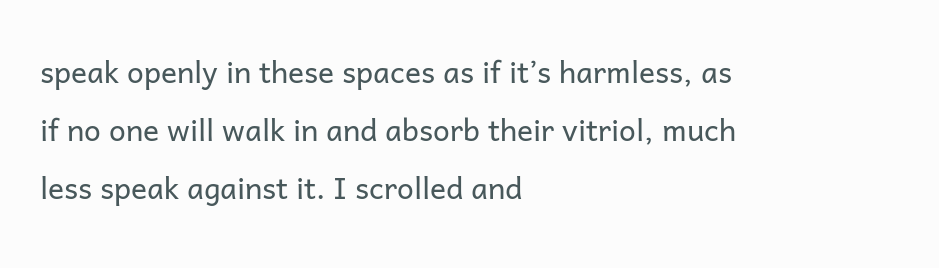speak openly in these spaces as if it’s harmless, as if no one will walk in and absorb their vitriol, much less speak against it. I scrolled and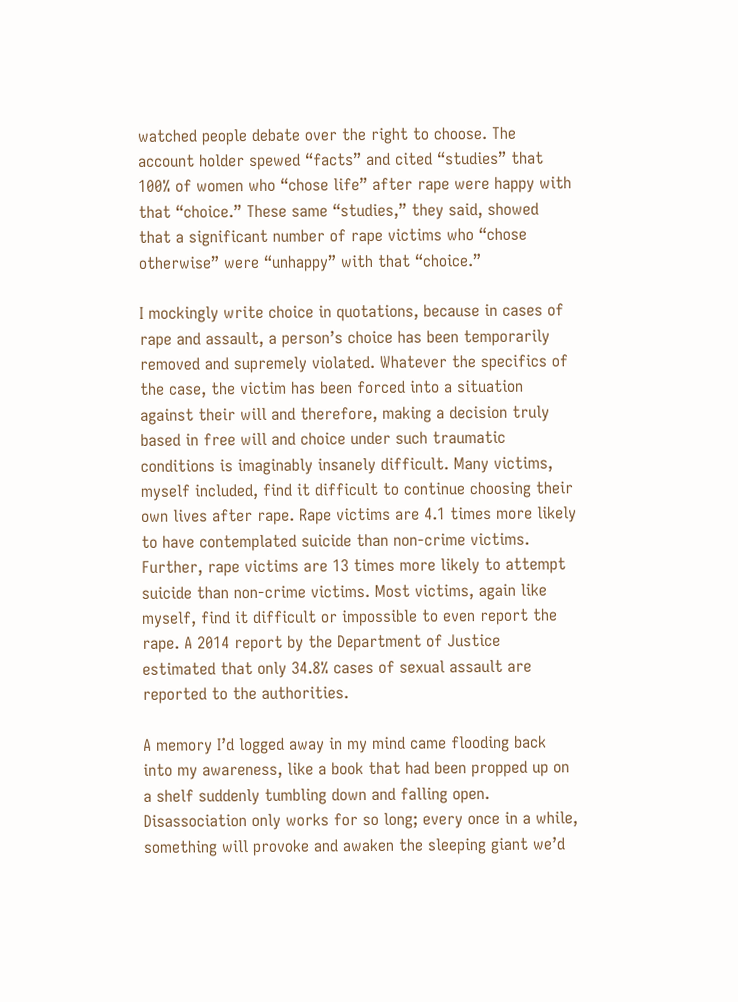watched people debate over the right to choose. The account holder spewed “facts” and cited “studies” that 100% of women who “chose life” after rape were happy with that “choice.” These same “studies,” they said, showed that a significant number of rape victims who “chose otherwise” were “unhappy” with that “choice.”

I mockingly write choice in quotations, because in cases of rape and assault, a person’s choice has been temporarily removed and supremely violated. Whatever the specifics of the case, the victim has been forced into a situation against their will and therefore, making a decision truly based in free will and choice under such traumatic conditions is imaginably insanely difficult. Many victims, myself included, find it difficult to continue choosing their own lives after rape. Rape victims are 4.1 times more likely to have contemplated suicide than non-crime victims. Further, rape victims are 13 times more likely to attempt suicide than non-crime victims. Most victims, again like myself, find it difficult or impossible to even report the rape. A 2014 report by the Department of Justice estimated that only 34.8% cases of sexual assault are reported to the authorities.

A memory I’d logged away in my mind came flooding back into my awareness, like a book that had been propped up on a shelf suddenly tumbling down and falling open. Disassociation only works for so long; every once in a while, something will provoke and awaken the sleeping giant we’d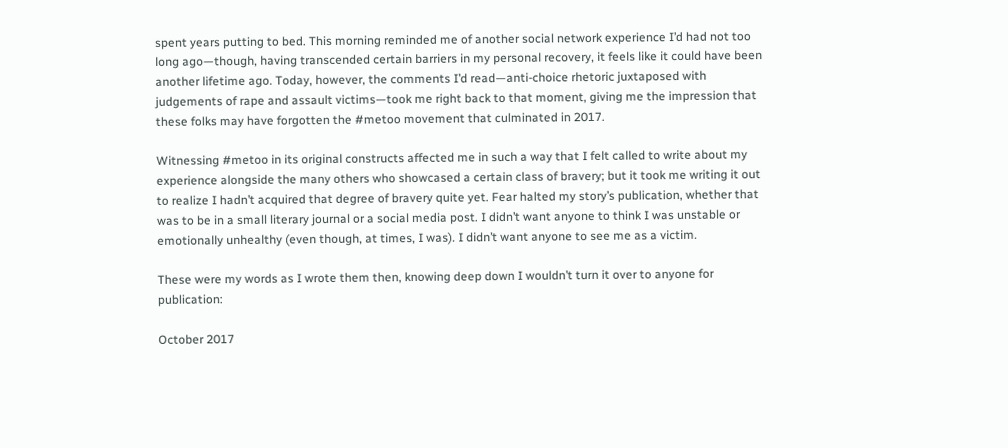spent years putting to bed. This morning reminded me of another social network experience I’d had not too long ago—though, having transcended certain barriers in my personal recovery, it feels like it could have been another lifetime ago. Today, however, the comments I’d read—anti-choice rhetoric juxtaposed with judgements of rape and assault victims—took me right back to that moment, giving me the impression that these folks may have forgotten the #metoo movement that culminated in 2017.

Witnessing #metoo in its original constructs affected me in such a way that I felt called to write about my experience alongside the many others who showcased a certain class of bravery; but it took me writing it out to realize I hadn’t acquired that degree of bravery quite yet. Fear halted my story’s publication, whether that was to be in a small literary journal or a social media post. I didn’t want anyone to think I was unstable or emotionally unhealthy (even though, at times, I was). I didn’t want anyone to see me as a victim.

These were my words as I wrote them then, knowing deep down I wouldn’t turn it over to anyone for publication:

October 2017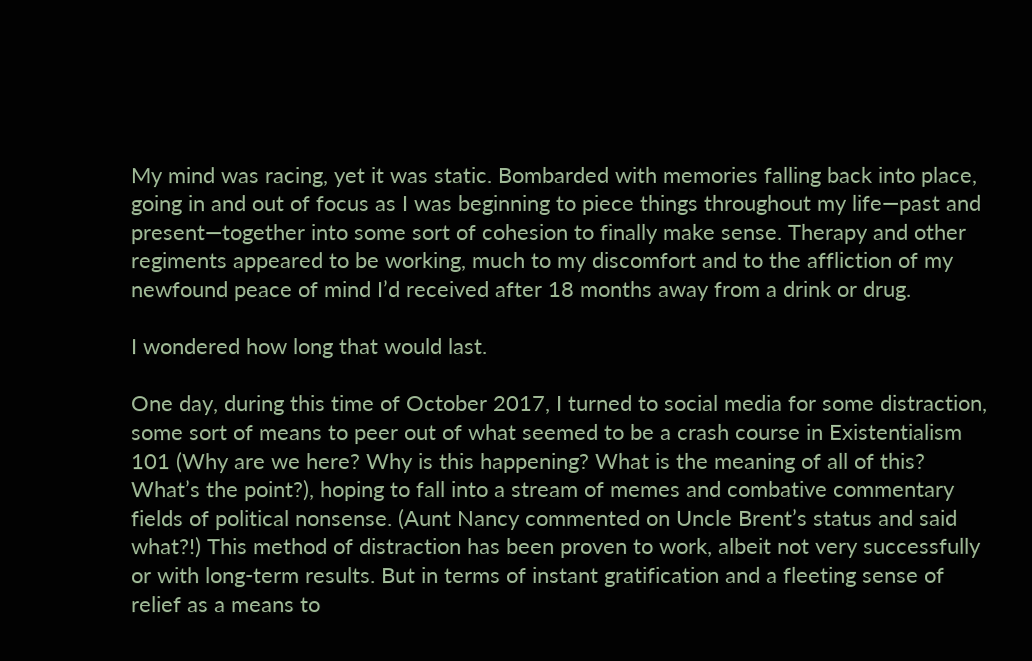My mind was racing, yet it was static. Bombarded with memories falling back into place, going in and out of focus as I was beginning to piece things throughout my life—past and present—together into some sort of cohesion to finally make sense. Therapy and other regiments appeared to be working, much to my discomfort and to the affliction of my newfound peace of mind I’d received after 18 months away from a drink or drug.

I wondered how long that would last.

One day, during this time of October 2017, I turned to social media for some distraction, some sort of means to peer out of what seemed to be a crash course in Existentialism 101 (Why are we here? Why is this happening? What is the meaning of all of this? What’s the point?), hoping to fall into a stream of memes and combative commentary fields of political nonsense. (Aunt Nancy commented on Uncle Brent’s status and said what?!) This method of distraction has been proven to work, albeit not very successfully or with long-term results. But in terms of instant gratification and a fleeting sense of relief as a means to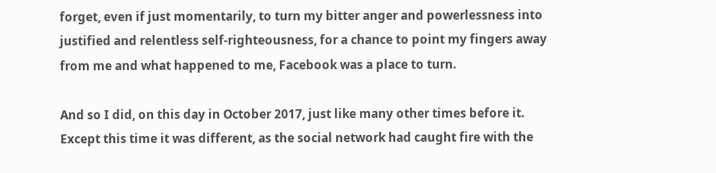forget, even if just momentarily, to turn my bitter anger and powerlessness into justified and relentless self-righteousness, for a chance to point my fingers away from me and what happened to me, Facebook was a place to turn.

And so I did, on this day in October 2017, just like many other times before it. Except this time it was different, as the social network had caught fire with the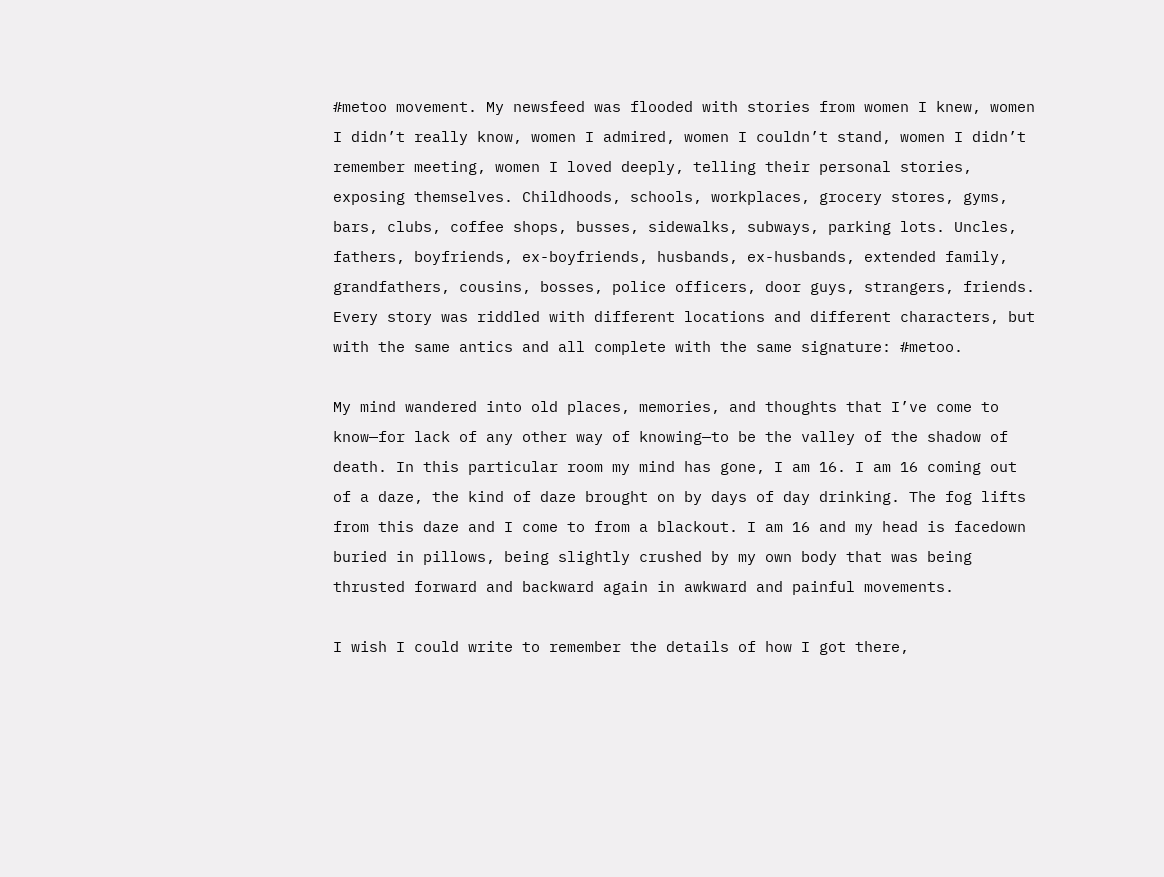#metoo movement. My newsfeed was flooded with stories from women I knew, women I didn’t really know, women I admired, women I couldn’t stand, women I didn’t remember meeting, women I loved deeply, telling their personal stories, exposing themselves. Childhoods, schools, workplaces, grocery stores, gyms, bars, clubs, coffee shops, busses, sidewalks, subways, parking lots. Uncles, fathers, boyfriends, ex-boyfriends, husbands, ex-husbands, extended family, grandfathers, cousins, bosses, police officers, door guys, strangers, friends. Every story was riddled with different locations and different characters, but with the same antics and all complete with the same signature: #metoo.

My mind wandered into old places, memories, and thoughts that I’ve come to know—for lack of any other way of knowing—to be the valley of the shadow of death. In this particular room my mind has gone, I am 16. I am 16 coming out of a daze, the kind of daze brought on by days of day drinking. The fog lifts from this daze and I come to from a blackout. I am 16 and my head is facedown buried in pillows, being slightly crushed by my own body that was being thrusted forward and backward again in awkward and painful movements.

I wish I could write to remember the details of how I got there,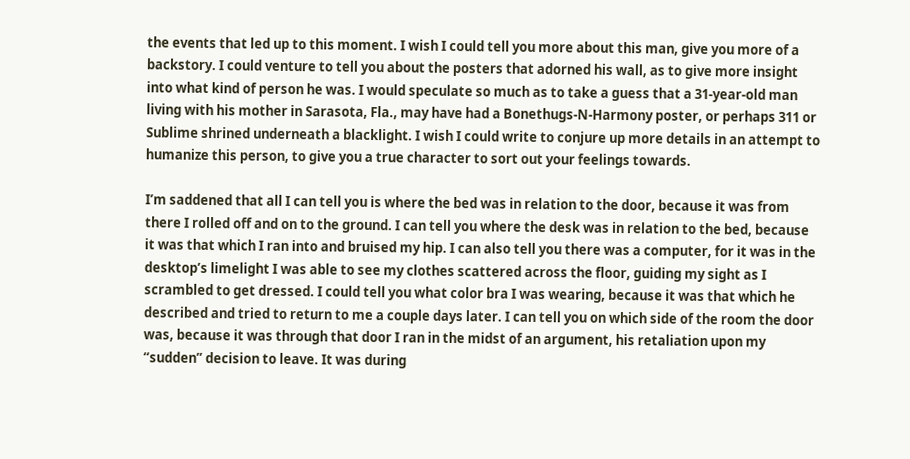the events that led up to this moment. I wish I could tell you more about this man, give you more of a backstory. I could venture to tell you about the posters that adorned his wall, as to give more insight into what kind of person he was. I would speculate so much as to take a guess that a 31-year-old man living with his mother in Sarasota, Fla., may have had a Bonethugs-N-Harmony poster, or perhaps 311 or Sublime shrined underneath a blacklight. I wish I could write to conjure up more details in an attempt to humanize this person, to give you a true character to sort out your feelings towards.

I’m saddened that all I can tell you is where the bed was in relation to the door, because it was from there I rolled off and on to the ground. I can tell you where the desk was in relation to the bed, because it was that which I ran into and bruised my hip. I can also tell you there was a computer, for it was in the desktop’s limelight I was able to see my clothes scattered across the floor, guiding my sight as I scrambled to get dressed. I could tell you what color bra I was wearing, because it was that which he described and tried to return to me a couple days later. I can tell you on which side of the room the door was, because it was through that door I ran in the midst of an argument, his retaliation upon my “sudden” decision to leave. It was during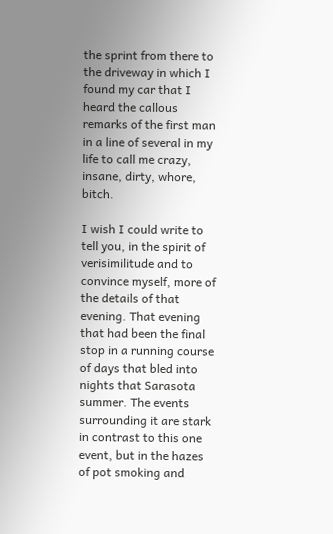the sprint from there to the driveway in which I found my car that I heard the callous remarks of the first man in a line of several in my life to call me crazy, insane, dirty, whore, bitch.

I wish I could write to tell you, in the spirit of verisimilitude and to convince myself, more of the details of that evening. That evening that had been the final stop in a running course of days that bled into nights that Sarasota summer. The events surrounding it are stark in contrast to this one event, but in the hazes of pot smoking and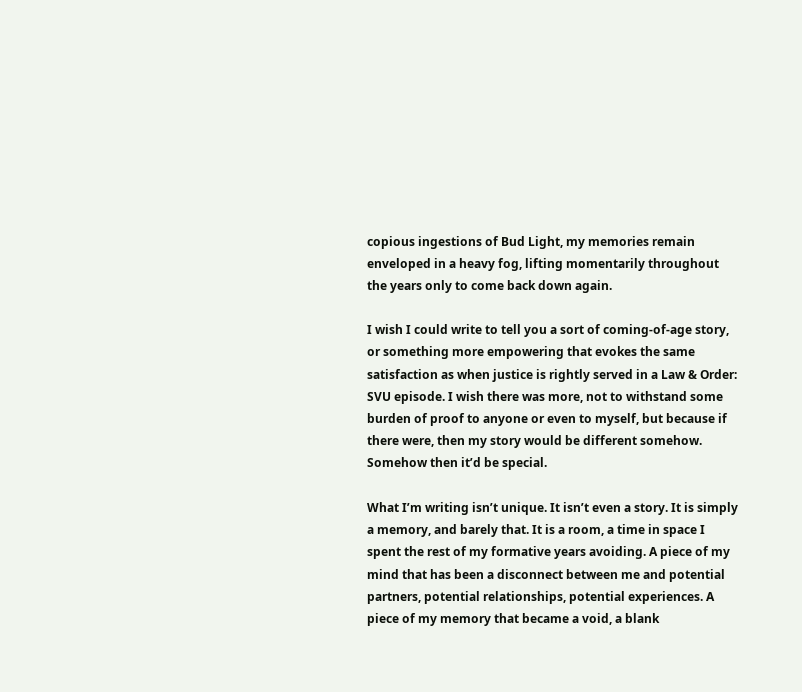copious ingestions of Bud Light, my memories remain enveloped in a heavy fog, lifting momentarily throughout the years only to come back down again.

I wish I could write to tell you a sort of coming-of-age story, or something more empowering that evokes the same satisfaction as when justice is rightly served in a Law & Order: SVU episode. I wish there was more, not to withstand some burden of proof to anyone or even to myself, but because if there were, then my story would be different somehow. Somehow then it’d be special.

What I’m writing isn’t unique. It isn’t even a story. It is simply a memory, and barely that. It is a room, a time in space I spent the rest of my formative years avoiding. A piece of my mind that has been a disconnect between me and potential partners, potential relationships, potential experiences. A piece of my memory that became a void, a blank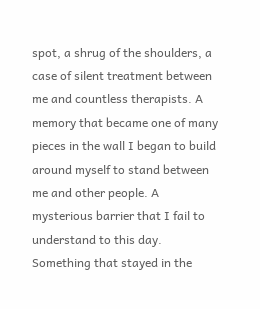spot, a shrug of the shoulders, a case of silent treatment between me and countless therapists. A memory that became one of many pieces in the wall I began to build around myself to stand between me and other people. A mysterious barrier that I fail to understand to this day. Something that stayed in the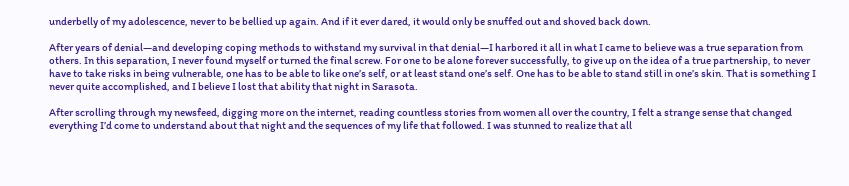underbelly of my adolescence, never to be bellied up again. And if it ever dared, it would only be snuffed out and shoved back down.

After years of denial—and developing coping methods to withstand my survival in that denial—I harbored it all in what I came to believe was a true separation from others. In this separation, I never found myself or turned the final screw. For one to be alone forever successfully, to give up on the idea of a true partnership, to never have to take risks in being vulnerable, one has to be able to like one’s self, or at least stand one’s self. One has to be able to stand still in one’s skin. That is something I never quite accomplished, and I believe I lost that ability that night in Sarasota.

After scrolling through my newsfeed, digging more on the internet, reading countless stories from women all over the country, I felt a strange sense that changed everything I’d come to understand about that night and the sequences of my life that followed. I was stunned to realize that all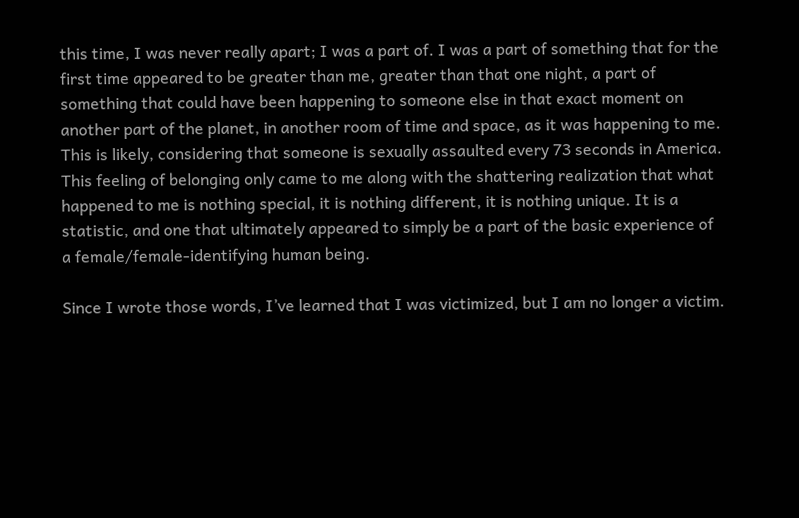this time, I was never really apart; I was a part of. I was a part of something that for the first time appeared to be greater than me, greater than that one night, a part of something that could have been happening to someone else in that exact moment on another part of the planet, in another room of time and space, as it was happening to me. This is likely, considering that someone is sexually assaulted every 73 seconds in America. This feeling of belonging only came to me along with the shattering realization that what happened to me is nothing special, it is nothing different, it is nothing unique. It is a statistic, and one that ultimately appeared to simply be a part of the basic experience of a female/female-identifying human being.

Since I wrote those words, I’ve learned that I was victimized, but I am no longer a victim.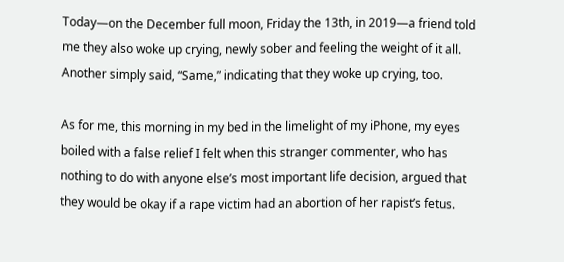Today—on the December full moon, Friday the 13th, in 2019—a friend told me they also woke up crying, newly sober and feeling the weight of it all. Another simply said, “Same,” indicating that they woke up crying, too.

As for me, this morning in my bed in the limelight of my iPhone, my eyes boiled with a false relief I felt when this stranger commenter, who has nothing to do with anyone else’s most important life decision, argued that they would be okay if a rape victim had an abortion of her rapist’s fetus.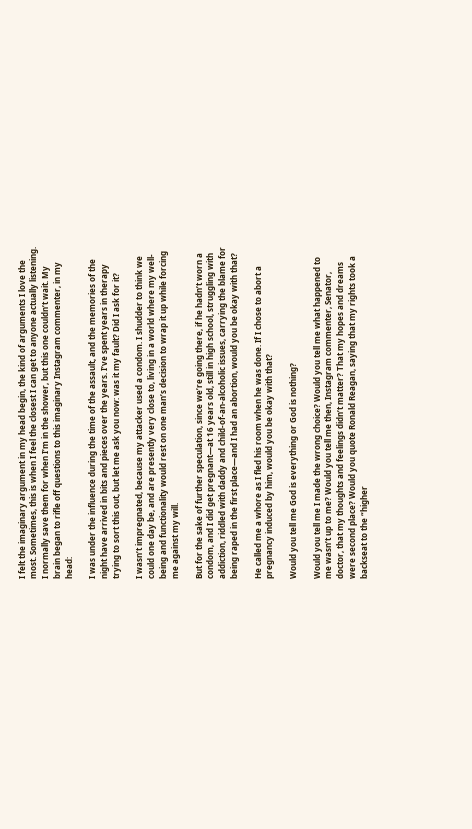I felt the imaginary argument in my head begin, the kind of arguments I love the most. Sometimes, this is when I feel the closest I can get to anyone actually listening. I normally save them for when I’m in the shower, but this one couldn’t wait. My brain began to rifle off questions to this imaginary Instagram commenter, in my head:

I was under the influence during the time of the assault, and the memories of the night have arrived in bits and pieces over the years. I’ve spent years in therapy trying to sort this out, but let me ask you now: was it my fault? Did I ask for it?

I wasn’t impregnated, because my attacker used a condom. I shudder to think we could one day be, and are presently very close to, living in a world where my well-being and functionality would rest on one man’s decision to wrap it up while forcing me against my will.

But for the sake of further speculation, since we’re going there, if he hadn’t worn a condom, and I did get pregnant—at 16 years old, still in high school, struggling with addiction, riddled with daddy and child-of-an-alcoholic issues, carrying the blame for being raped in the first place—and I had an abortion, would you be okay with that?

He called me a whore as I fled his room when he was done. If I chose to abort a pregnancy induced by him, would you be okay with that?

Would you tell me God is everything or God is nothing?

Would you tell me I made the wrong choice? Would you tell me what happened to me wasn’t up to me? Would you tell me then, Instagram commenter, Senator, doctor, that my thoughts and feelings didn’t matter? That my hopes and dreams were second place? Would you quote Ronald Reagan, saying that my rights took a backseat to the “higher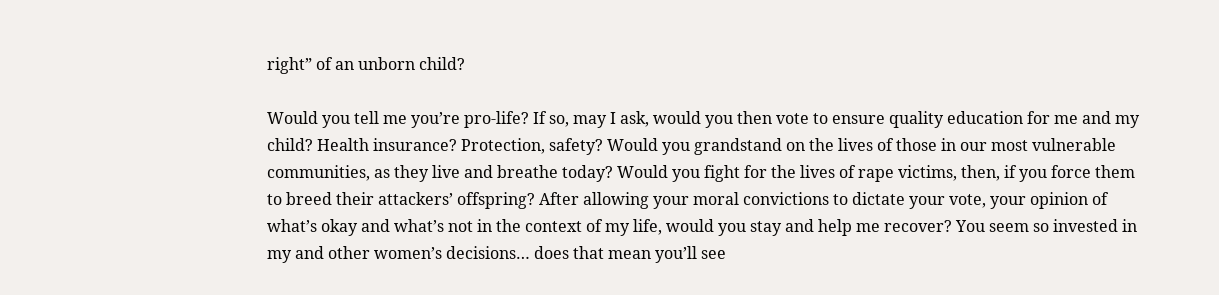right” of an unborn child?

Would you tell me you’re pro-life? If so, may I ask, would you then vote to ensure quality education for me and my child? Health insurance? Protection, safety? Would you grandstand on the lives of those in our most vulnerable communities, as they live and breathe today? Would you fight for the lives of rape victims, then, if you force them to breed their attackers’ offspring? After allowing your moral convictions to dictate your vote, your opinion of what’s okay and what’s not in the context of my life, would you stay and help me recover? You seem so invested in my and other women’s decisions… does that mean you’ll see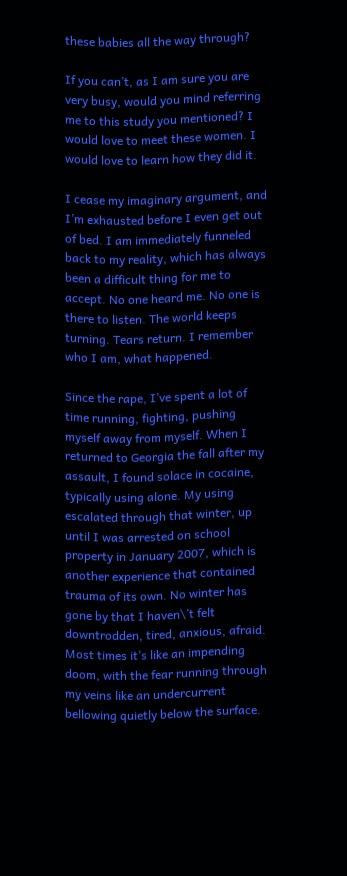these babies all the way through?

If you can’t, as I am sure you are very busy, would you mind referring me to this study you mentioned? I would love to meet these women. I would love to learn how they did it.

I cease my imaginary argument, and I’m exhausted before I even get out of bed. I am immediately funneled back to my reality, which has always been a difficult thing for me to accept. No one heard me. No one is there to listen. The world keeps turning. Tears return. I remember who I am, what happened.

Since the rape, I’ve spent a lot of time running, fighting, pushing myself away from myself. When I returned to Georgia the fall after my assault, I found solace in cocaine, typically using alone. My using escalated through that winter, up until I was arrested on school property in January 2007, which is another experience that contained trauma of its own. No winter has gone by that I haven\’t felt downtrodden, tired, anxious, afraid. Most times it’s like an impending doom, with the fear running through my veins like an undercurrent bellowing quietly below the surface.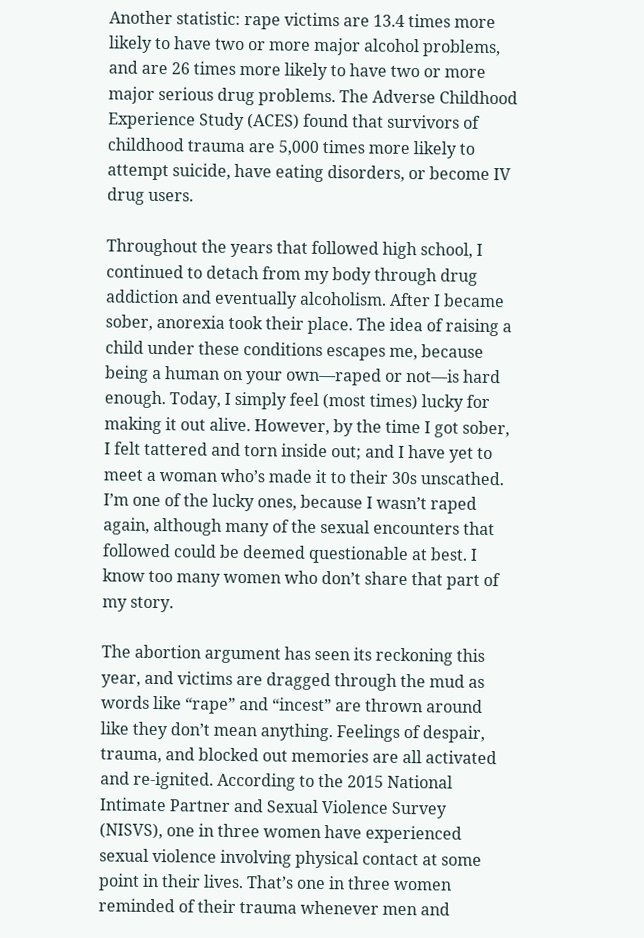Another statistic: rape victims are 13.4 times more likely to have two or more major alcohol problems, and are 26 times more likely to have two or more major serious drug problems. The Adverse Childhood Experience Study (ACES) found that survivors of childhood trauma are 5,000 times more likely to attempt suicide, have eating disorders, or become IV drug users.

Throughout the years that followed high school, I continued to detach from my body through drug addiction and eventually alcoholism. After I became sober, anorexia took their place. The idea of raising a child under these conditions escapes me, because being a human on your own—raped or not—is hard enough. Today, I simply feel (most times) lucky for making it out alive. However, by the time I got sober, I felt tattered and torn inside out; and I have yet to meet a woman who’s made it to their 30s unscathed. I’m one of the lucky ones, because I wasn’t raped again, although many of the sexual encounters that followed could be deemed questionable at best. I know too many women who don’t share that part of my story.

The abortion argument has seen its reckoning this year, and victims are dragged through the mud as words like “rape” and “incest” are thrown around like they don’t mean anything. Feelings of despair, trauma, and blocked out memories are all activated and re-ignited. According to the 2015 National Intimate Partner and Sexual Violence Survey (NISVS), one in three women have experienced sexual violence involving physical contact at some point in their lives. That’s one in three women reminded of their trauma whenever men and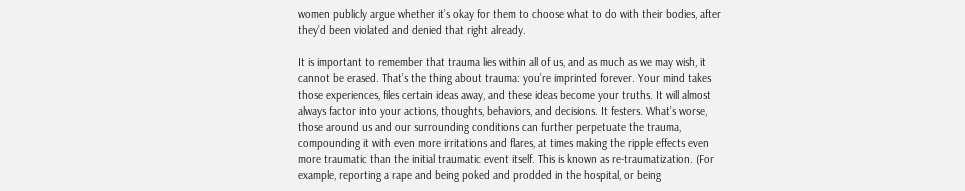women publicly argue whether it’s okay for them to choose what to do with their bodies, after they’d been violated and denied that right already.

It is important to remember that trauma lies within all of us, and as much as we may wish, it cannot be erased. That’s the thing about trauma: you’re imprinted forever. Your mind takes those experiences, files certain ideas away, and these ideas become your truths. It will almost always factor into your actions, thoughts, behaviors, and decisions. It festers. What’s worse, those around us and our surrounding conditions can further perpetuate the trauma, compounding it with even more irritations and flares, at times making the ripple effects even more traumatic than the initial traumatic event itself. This is known as re-traumatization. (For example, reporting a rape and being poked and prodded in the hospital, or being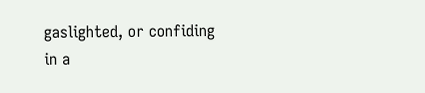gaslighted, or confiding in a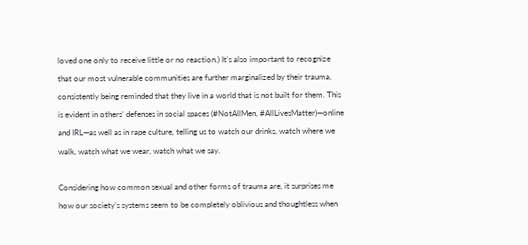loved one only to receive little or no reaction.) It’s also important to recognize that our most vulnerable communities are further marginalized by their trauma, consistently being reminded that they live in a world that is not built for them. This is evident in others’ defenses in social spaces (#NotAllMen, #AllLivesMatter)—online and IRL—as well as in rape culture, telling us to watch our drinks, watch where we walk, watch what we wear, watch what we say.

Considering how common sexual and other forms of trauma are, it surprises me how our society’s systems seem to be completely oblivious and thoughtless when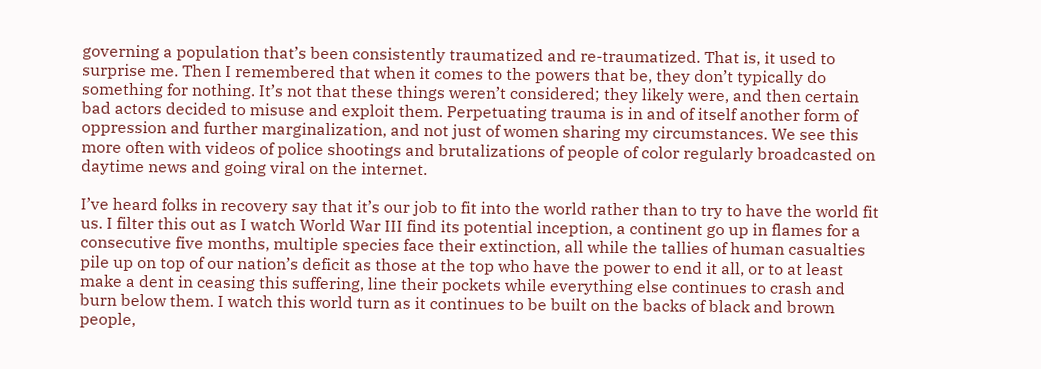governing a population that’s been consistently traumatized and re-traumatized. That is, it used to surprise me. Then I remembered that when it comes to the powers that be, they don’t typically do something for nothing. It’s not that these things weren’t considered; they likely were, and then certain bad actors decided to misuse and exploit them. Perpetuating trauma is in and of itself another form of oppression and further marginalization, and not just of women sharing my circumstances. We see this more often with videos of police shootings and brutalizations of people of color regularly broadcasted on daytime news and going viral on the internet.

I’ve heard folks in recovery say that it’s our job to fit into the world rather than to try to have the world fit us. I filter this out as I watch World War III find its potential inception, a continent go up in flames for a consecutive five months, multiple species face their extinction, all while the tallies of human casualties pile up on top of our nation’s deficit as those at the top who have the power to end it all, or to at least make a dent in ceasing this suffering, line their pockets while everything else continues to crash and burn below them. I watch this world turn as it continues to be built on the backs of black and brown people,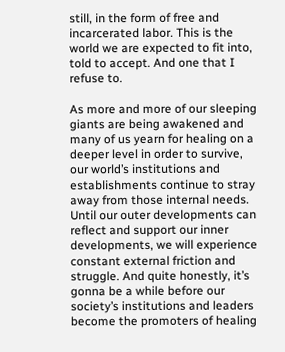still, in the form of free and incarcerated labor. This is the world we are expected to fit into, told to accept. And one that I refuse to.

As more and more of our sleeping giants are being awakened and many of us yearn for healing on a deeper level in order to survive, our world’s institutions and establishments continue to stray away from those internal needs. Until our outer developments can reflect and support our inner developments, we will experience constant external friction and struggle. And quite honestly, it’s gonna be a while before our society’s institutions and leaders become the promoters of healing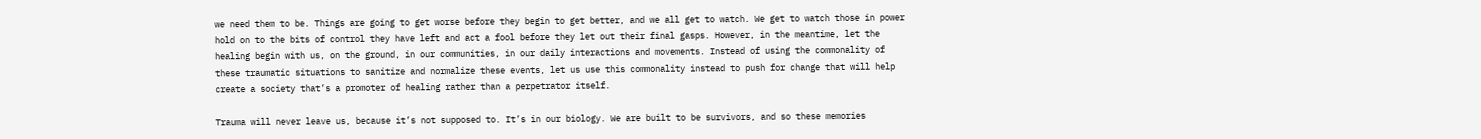we need them to be. Things are going to get worse before they begin to get better, and we all get to watch. We get to watch those in power hold on to the bits of control they have left and act a fool before they let out their final gasps. However, in the meantime, let the healing begin with us, on the ground, in our communities, in our daily interactions and movements. Instead of using the commonality of these traumatic situations to sanitize and normalize these events, let us use this commonality instead to push for change that will help create a society that’s a promoter of healing rather than a perpetrator itself.

Trauma will never leave us, because it’s not supposed to. It’s in our biology. We are built to be survivors, and so these memories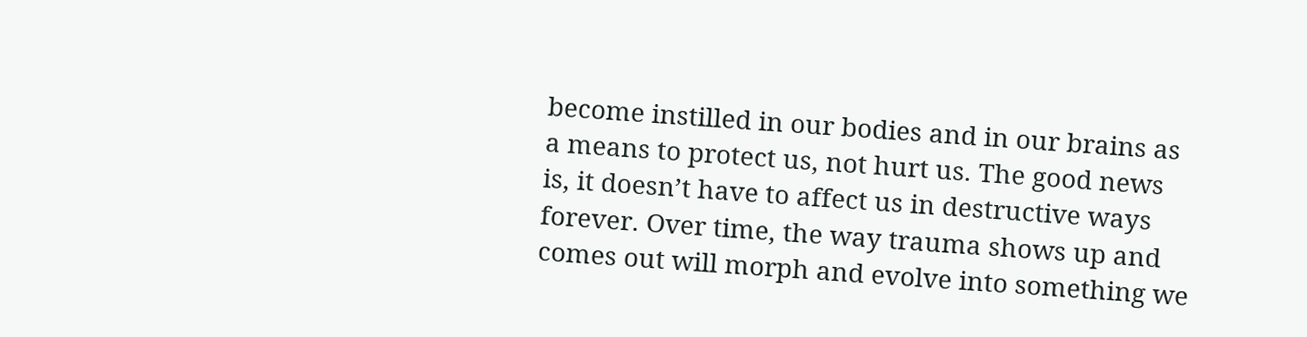become instilled in our bodies and in our brains as a means to protect us, not hurt us. The good news is, it doesn’t have to affect us in destructive ways forever. Over time, the way trauma shows up and comes out will morph and evolve into something we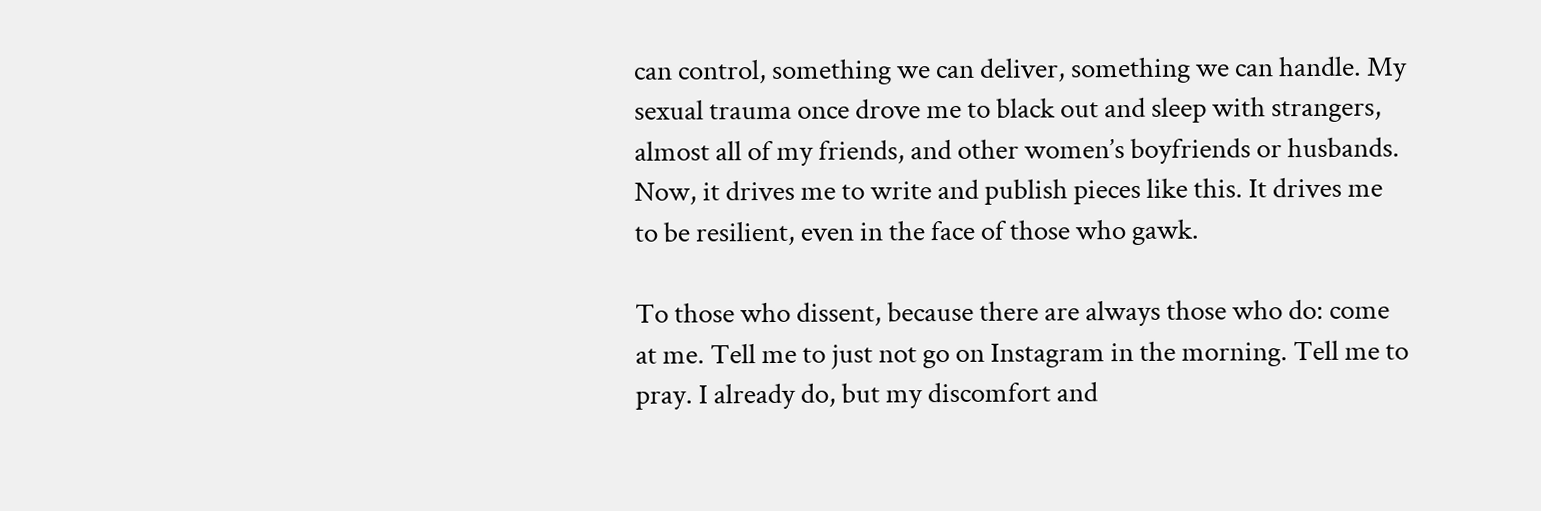can control, something we can deliver, something we can handle. My sexual trauma once drove me to black out and sleep with strangers, almost all of my friends, and other women’s boyfriends or husbands. Now, it drives me to write and publish pieces like this. It drives me to be resilient, even in the face of those who gawk.

To those who dissent, because there are always those who do: come at me. Tell me to just not go on Instagram in the morning. Tell me to pray. I already do, but my discomfort and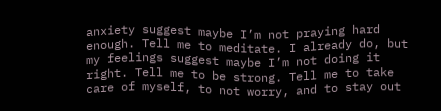anxiety suggest maybe I’m not praying hard enough. Tell me to meditate. I already do, but my feelings suggest maybe I’m not doing it right. Tell me to be strong. Tell me to take care of myself, to not worry, and to stay out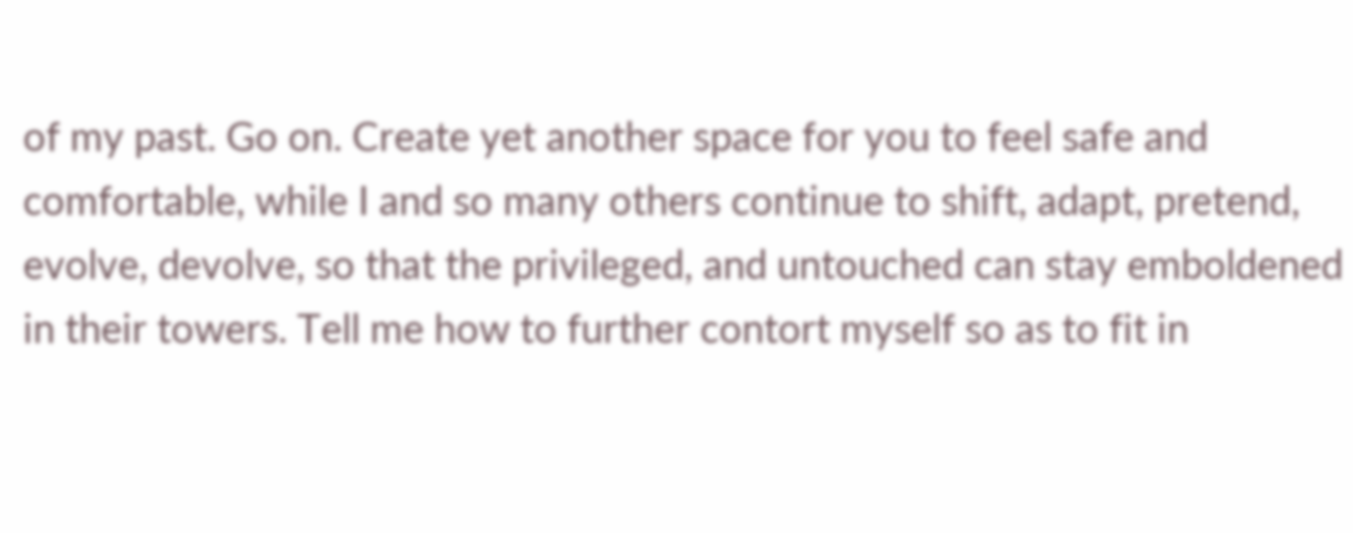of my past. Go on. Create yet another space for you to feel safe and comfortable, while I and so many others continue to shift, adapt, pretend, evolve, devolve, so that the privileged, and untouched can stay emboldened in their towers. Tell me how to further contort myself so as to fit in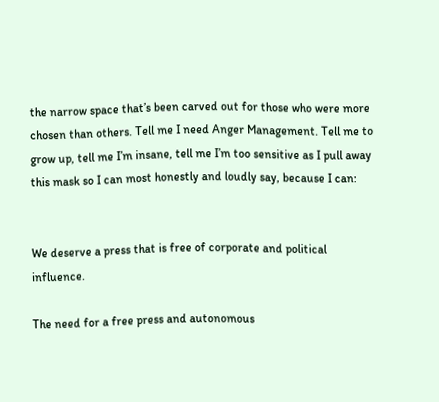the narrow space that’s been carved out for those who were more chosen than others. Tell me I need Anger Management. Tell me to grow up, tell me I’m insane, tell me I’m too sensitive as I pull away this mask so I can most honestly and loudly say, because I can:


We deserve a press that is free of corporate and political influence.

The need for a free press and autonomous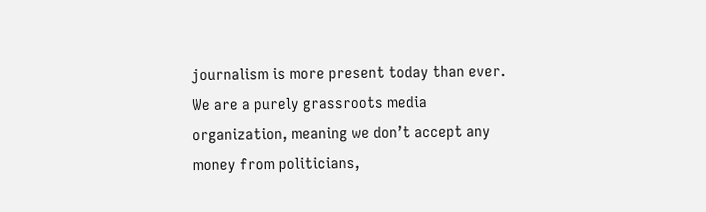journalism is more present today than ever. We are a purely grassroots media organization, meaning we don’t accept any money from politicians,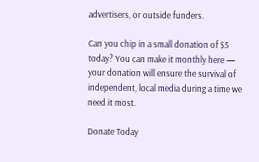advertisers, or outside funders.

Can you chip in a small donation of $5 today? You can make it monthly here — your donation will ensure the survival of independent, local media during a time we need it most.

Donate Today